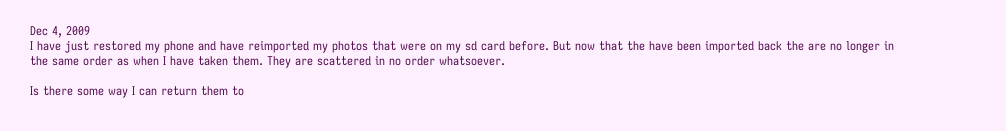Dec 4, 2009
I have just restored my phone and have reimported my photos that were on my sd card before. But now that the have been imported back the are no longer in the same order as when I have taken them. They are scattered in no order whatsoever.

Is there some way I can return them to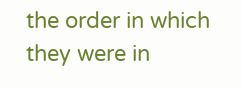the order in which they were in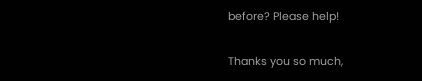before? Please help!

Thanks you so much,